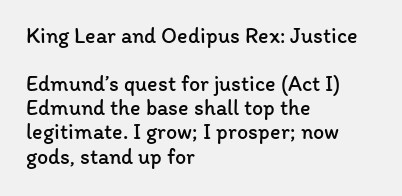King Lear and Oedipus Rex: Justice

Edmund’s quest for justice (Act I) Edmund the base shall top the legitimate. I grow; I prosper; now gods, stand up for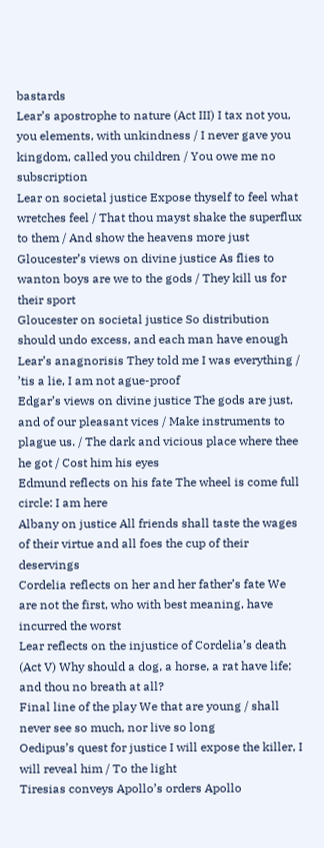bastards
Lear’s apostrophe to nature (Act III) I tax not you, you elements, with unkindness / I never gave you kingdom, called you children / You owe me no subscription
Lear on societal justice Expose thyself to feel what wretches feel / That thou mayst shake the superflux to them / And show the heavens more just
Gloucester’s views on divine justice As flies to wanton boys are we to the gods / They kill us for their sport
Gloucester on societal justice So distribution should undo excess, and each man have enough
Lear’s anagnorisis They told me I was everything / ’tis a lie, I am not ague-proof
Edgar’s views on divine justice The gods are just, and of our pleasant vices / Make instruments to plague us. / The dark and vicious place where thee he got / Cost him his eyes
Edmund reflects on his fate The wheel is come full circle: I am here
Albany on justice All friends shall taste the wages of their virtue and all foes the cup of their deservings
Cordelia reflects on her and her father’s fate We are not the first, who with best meaning, have incurred the worst
Lear reflects on the injustice of Cordelia’s death (Act V) Why should a dog, a horse, a rat have life; and thou no breath at all?
Final line of the play We that are young / shall never see so much, nor live so long
Oedipus’s quest for justice I will expose the killer, I will reveal him / To the light
Tiresias conveys Apollo’s orders Apollo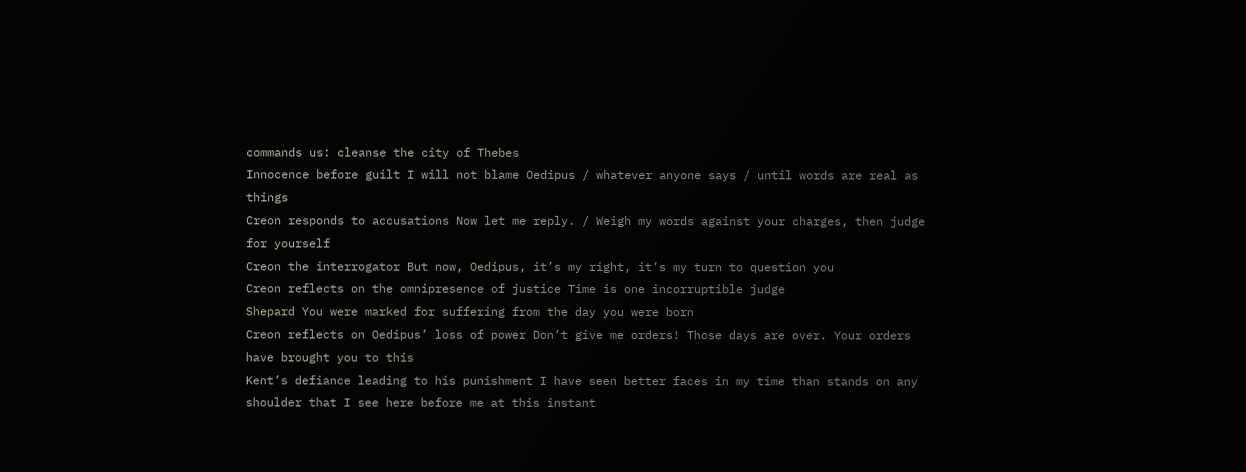commands us: cleanse the city of Thebes
Innocence before guilt I will not blame Oedipus / whatever anyone says / until words are real as things
Creon responds to accusations Now let me reply. / Weigh my words against your charges, then judge for yourself
Creon the interrogator But now, Oedipus, it’s my right, it’s my turn to question you
Creon reflects on the omnipresence of justice Time is one incorruptible judge
Shepard You were marked for suffering from the day you were born
Creon reflects on Oedipus’ loss of power Don’t give me orders! Those days are over. Your orders have brought you to this
Kent’s defiance leading to his punishment I have seen better faces in my time than stands on any shoulder that I see here before me at this instant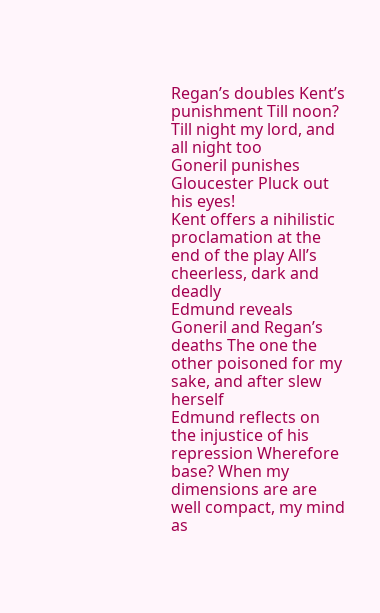Regan’s doubles Kent’s punishment Till noon? Till night my lord, and all night too
Goneril punishes Gloucester Pluck out his eyes!
Kent offers a nihilistic proclamation at the end of the play All’s cheerless, dark and deadly
Edmund reveals Goneril and Regan’s deaths The one the other poisoned for my sake, and after slew herself
Edmund reflects on the injustice of his repression Wherefore base? When my dimensions are are well compact, my mind as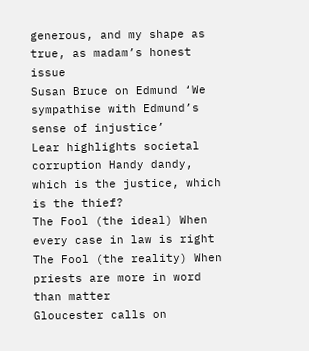generous, and my shape as true, as madam’s honest issue
Susan Bruce on Edmund ‘We sympathise with Edmund’s sense of injustice’
Lear highlights societal corruption Handy dandy, which is the justice, which is the thief?
The Fool (the ideal) When every case in law is right
The Fool (the reality) When priests are more in word than matter
Gloucester calls on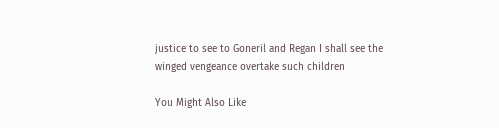justice to see to Goneril and Regan I shall see the winged vengeance overtake such children

You Might Also Like